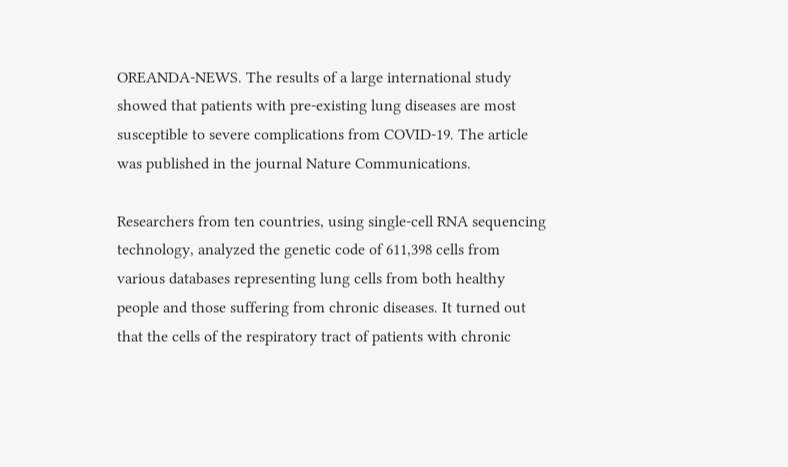OREANDA-NEWS. The results of a large international study showed that patients with pre-existing lung diseases are most susceptible to severe complications from COVID-19. The article was published in the journal Nature Communications.

Researchers from ten countries, using single-cell RNA sequencing technology, analyzed the genetic code of 611,398 cells from various databases representing lung cells from both healthy people and those suffering from chronic diseases. It turned out that the cells of the respiratory tract of patients with chronic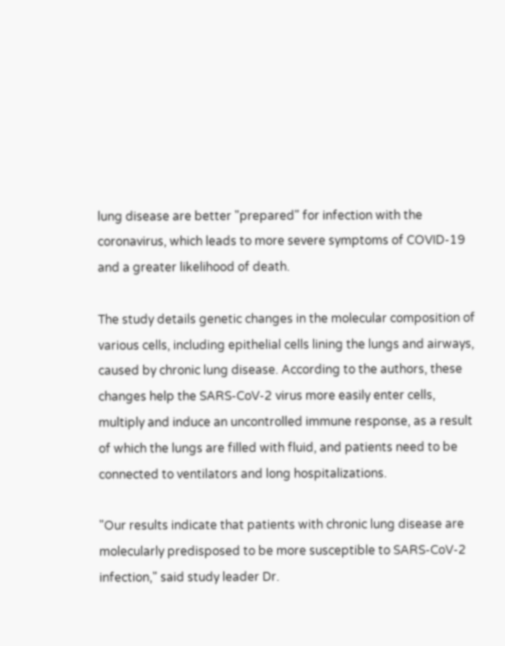lung disease are better "prepared" for infection with the coronavirus, which leads to more severe symptoms of COVID-19 and a greater likelihood of death.

The study details genetic changes in the molecular composition of various cells, including epithelial cells lining the lungs and airways, caused by chronic lung disease. According to the authors, these changes help the SARS-CoV-2 virus more easily enter cells, multiply and induce an uncontrolled immune response, as a result of which the lungs are filled with fluid, and patients need to be connected to ventilators and long hospitalizations.

"Our results indicate that patients with chronic lung disease are molecularly predisposed to be more susceptible to SARS-CoV-2 infection," said study leader Dr.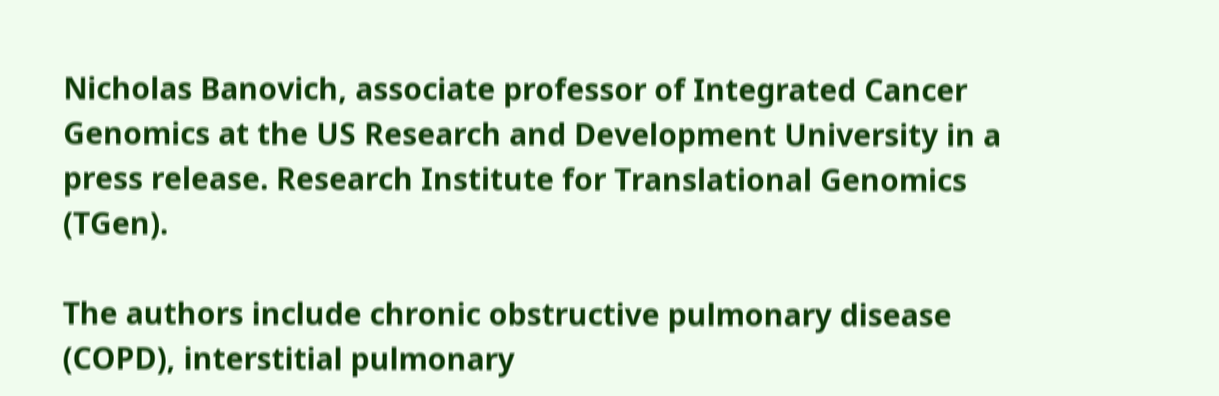Nicholas Banovich, associate professor of Integrated Cancer Genomics at the US Research and Development University in a press release. Research Institute for Translational Genomics (TGen).

The authors include chronic obstructive pulmonary disease (COPD), interstitial pulmonary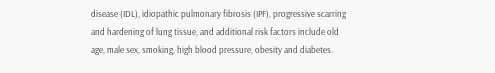disease (IDL), idiopathic pulmonary fibrosis (IPF), progressive scarring and hardening of lung tissue, and additional risk factors include old age, male sex, smoking, high blood pressure, obesity and diabetes.